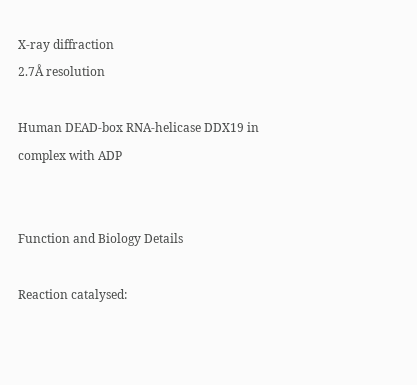X-ray diffraction
2.7Å resolution

Human DEAD-box RNA-helicase DDX19 in complex with ADP


Function and Biology Details

Reaction catalysed: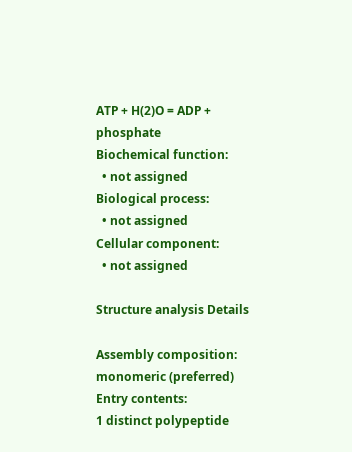ATP + H(2)O = ADP + phosphate
Biochemical function:
  • not assigned
Biological process:
  • not assigned
Cellular component:
  • not assigned

Structure analysis Details

Assembly composition:
monomeric (preferred)
Entry contents:
1 distinct polypeptide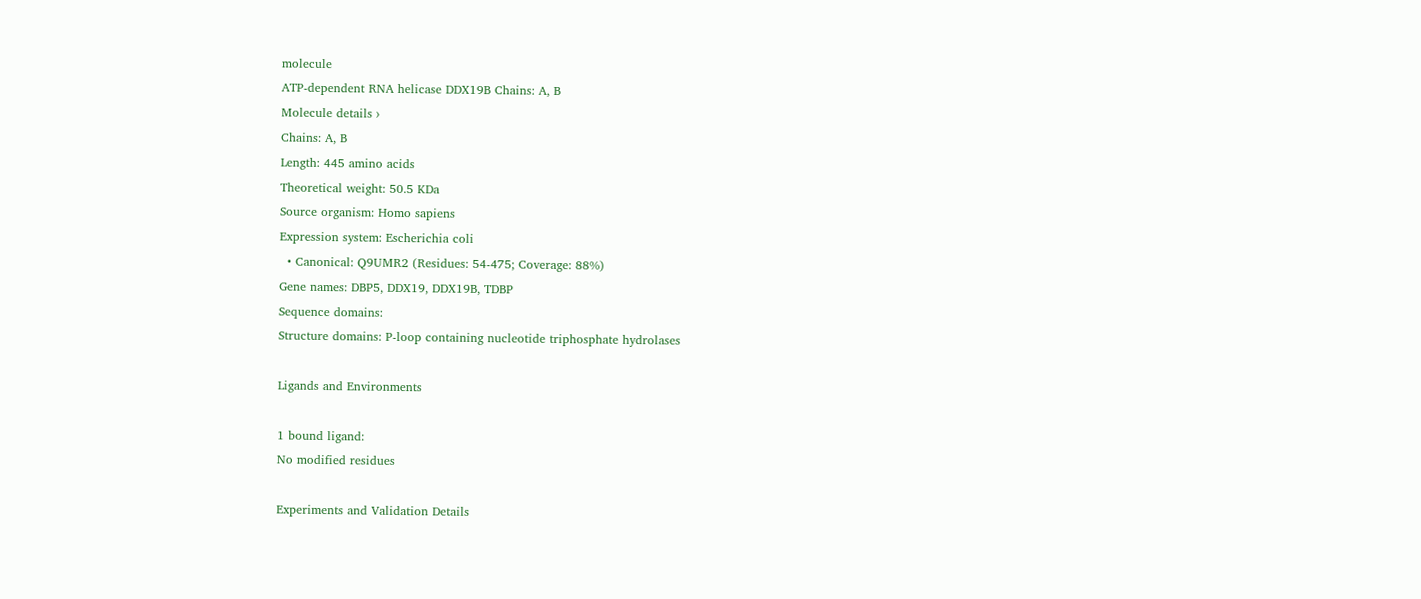molecule
ATP-dependent RNA helicase DDX19B Chains: A, B
Molecule details ›
Chains: A, B
Length: 445 amino acids
Theoretical weight: 50.5 KDa
Source organism: Homo sapiens
Expression system: Escherichia coli
  • Canonical: Q9UMR2 (Residues: 54-475; Coverage: 88%)
Gene names: DBP5, DDX19, DDX19B, TDBP
Sequence domains:
Structure domains: P-loop containing nucleotide triphosphate hydrolases

Ligands and Environments

1 bound ligand:
No modified residues

Experiments and Validation Details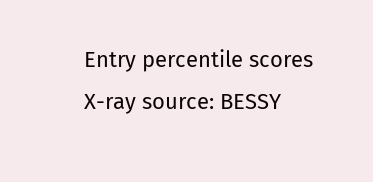Entry percentile scores
X-ray source: BESSY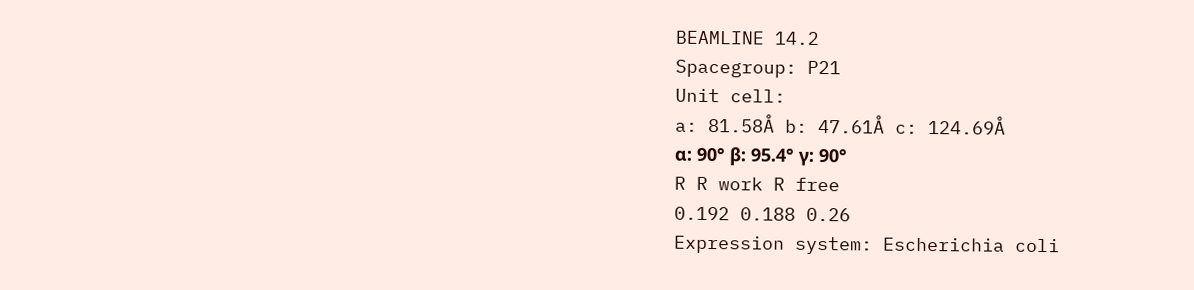BEAMLINE 14.2
Spacegroup: P21
Unit cell:
a: 81.58Å b: 47.61Å c: 124.69Å
α: 90° β: 95.4° γ: 90°
R R work R free
0.192 0.188 0.26
Expression system: Escherichia coli